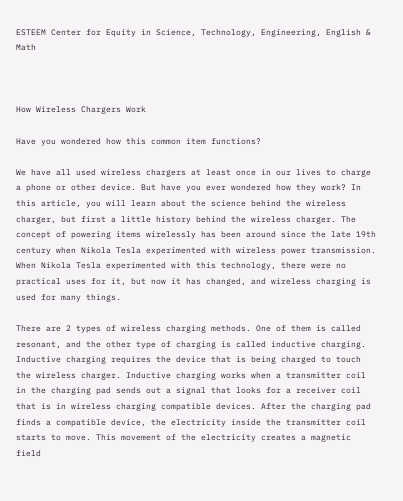ESTEEM Center for Equity in Science, Technology, Engineering, English & Math



How Wireless Chargers Work

Have you wondered how this common item functions?

We have all used wireless chargers at least once in our lives to charge a phone or other device. But have you ever wondered how they work? In this article, you will learn about the science behind the wireless charger, but first a little history behind the wireless charger. The concept of powering items wirelessly has been around since the late 19th century when Nikola Tesla experimented with wireless power transmission. When Nikola Tesla experimented with this technology, there were no practical uses for it, but now it has changed, and wireless charging is used for many things.

There are 2 types of wireless charging methods. One of them is called resonant, and the other type of charging is called inductive charging. Inductive charging requires the device that is being charged to touch the wireless charger. Inductive charging works when a transmitter coil in the charging pad sends out a signal that looks for a receiver coil that is in wireless charging compatible devices. After the charging pad finds a compatible device, the electricity inside the transmitter coil starts to move. This movement of the electricity creates a magnetic field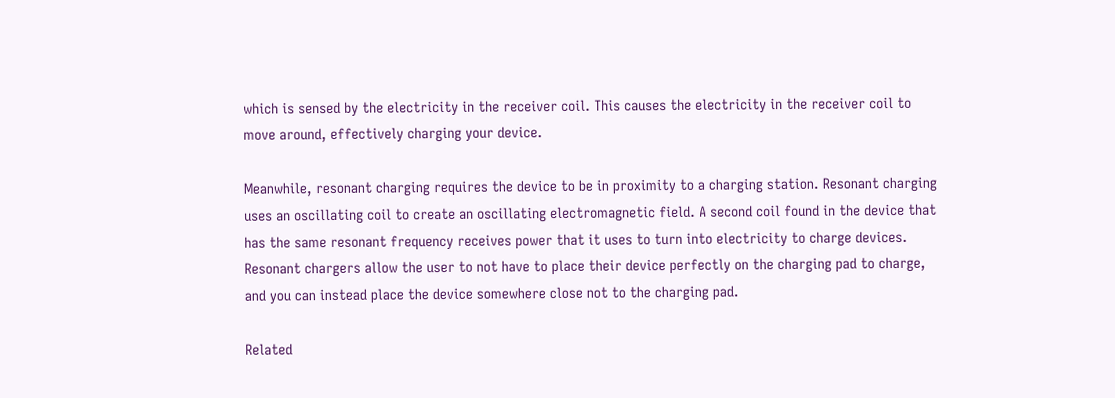which is sensed by the electricity in the receiver coil. This causes the electricity in the receiver coil to move around, effectively charging your device.

Meanwhile, resonant charging requires the device to be in proximity to a charging station. Resonant charging uses an oscillating coil to create an oscillating electromagnetic field. A second coil found in the device that has the same resonant frequency receives power that it uses to turn into electricity to charge devices. Resonant chargers allow the user to not have to place their device perfectly on the charging pad to charge, and you can instead place the device somewhere close not to the charging pad.

Related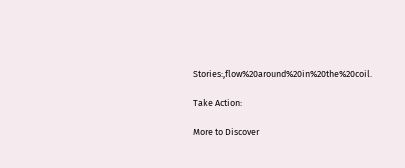Stories:,flow%20around%20in%20the%20coil.

Take Action:

More to Discover